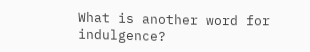What is another word for indulgence?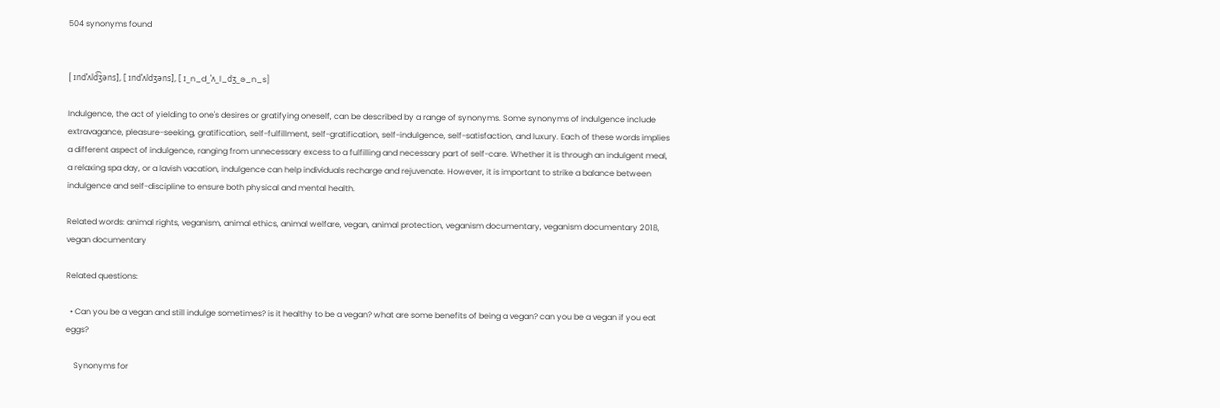504 synonyms found


[ ɪndˈʌld͡ʒəns], [ ɪndˈʌldʒəns], [ ɪ_n_d_ˈʌ_l_dʒ_ə_n_s]

Indulgence, the act of yielding to one's desires or gratifying oneself, can be described by a range of synonyms. Some synonyms of indulgence include extravagance, pleasure-seeking, gratification, self-fulfillment, self-gratification, self-indulgence, self-satisfaction, and luxury. Each of these words implies a different aspect of indulgence, ranging from unnecessary excess to a fulfilling and necessary part of self-care. Whether it is through an indulgent meal, a relaxing spa day, or a lavish vacation, indulgence can help individuals recharge and rejuvenate. However, it is important to strike a balance between indulgence and self-discipline to ensure both physical and mental health.

Related words: animal rights, veganism, animal ethics, animal welfare, vegan, animal protection, veganism documentary, veganism documentary 2018, vegan documentary

Related questions:

  • Can you be a vegan and still indulge sometimes? is it healthy to be a vegan? what are some benefits of being a vegan? can you be a vegan if you eat eggs?

    Synonyms for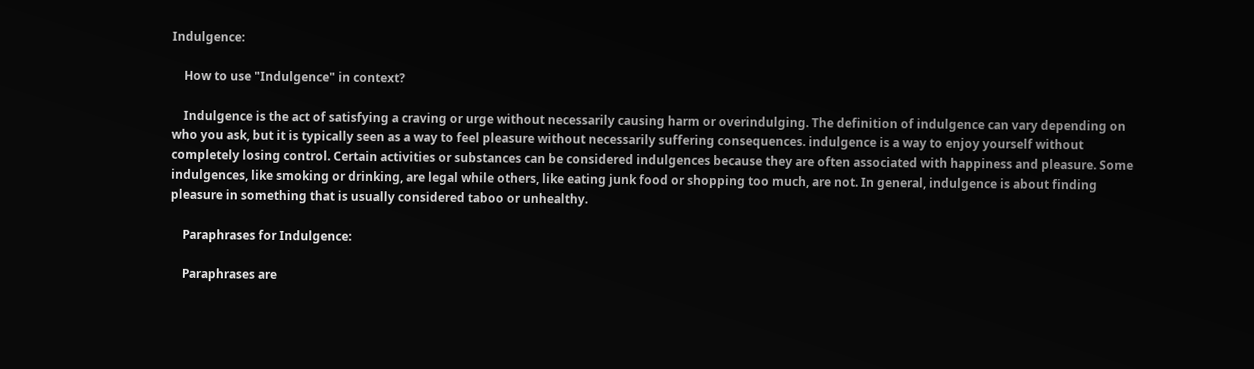Indulgence:

    How to use "Indulgence" in context?

    Indulgence is the act of satisfying a craving or urge without necessarily causing harm or overindulging. The definition of indulgence can vary depending on who you ask, but it is typically seen as a way to feel pleasure without necessarily suffering consequences. indulgence is a way to enjoy yourself without completely losing control. Certain activities or substances can be considered indulgences because they are often associated with happiness and pleasure. Some indulgences, like smoking or drinking, are legal while others, like eating junk food or shopping too much, are not. In general, indulgence is about finding pleasure in something that is usually considered taboo or unhealthy.

    Paraphrases for Indulgence:

    Paraphrases are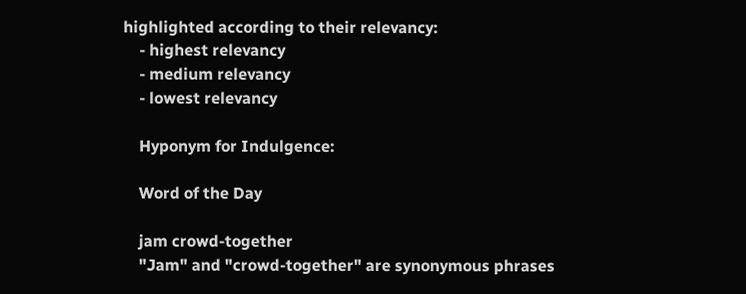highlighted according to their relevancy:
    - highest relevancy
    - medium relevancy
    - lowest relevancy

    Hyponym for Indulgence:

    Word of the Day

    jam crowd-together
    "Jam" and "crowd-together" are synonymous phrases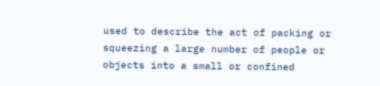used to describe the act of packing or squeezing a large number of people or objects into a small or confined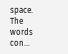space. The words con...